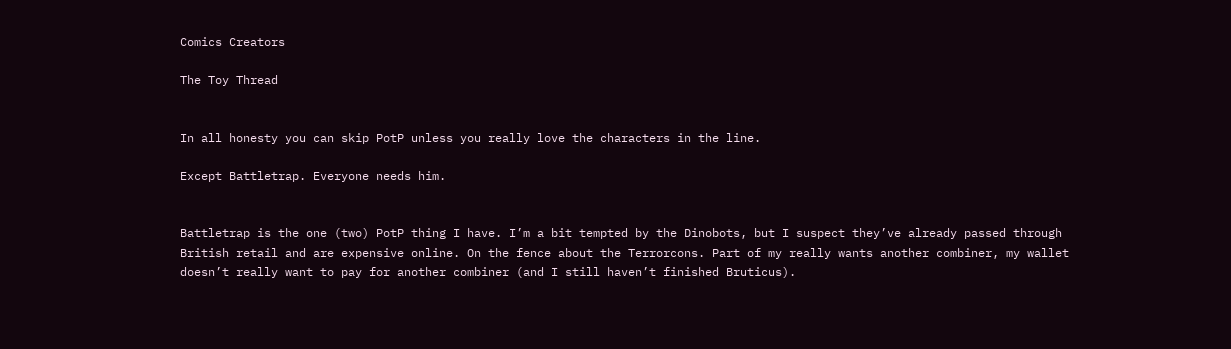Comics Creators

The Toy Thread


In all honesty you can skip PotP unless you really love the characters in the line.

Except Battletrap. Everyone needs him.


Battletrap is the one (two) PotP thing I have. I’m a bit tempted by the Dinobots, but I suspect they’ve already passed through British retail and are expensive online. On the fence about the Terrorcons. Part of my really wants another combiner, my wallet doesn’t really want to pay for another combiner (and I still haven’t finished Bruticus).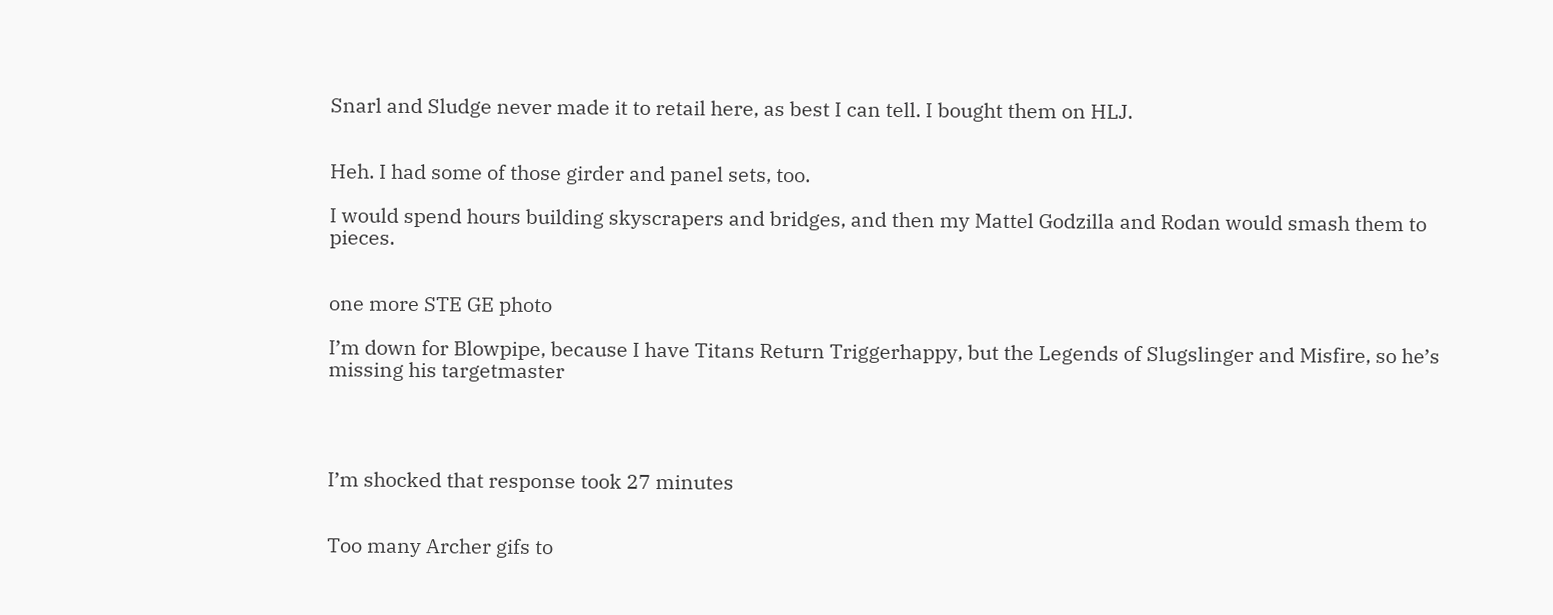Snarl and Sludge never made it to retail here, as best I can tell. I bought them on HLJ.


Heh. I had some of those girder and panel sets, too.

I would spend hours building skyscrapers and bridges, and then my Mattel Godzilla and Rodan would smash them to pieces.


one more STE GE photo

I’m down for Blowpipe, because I have Titans Return Triggerhappy, but the Legends of Slugslinger and Misfire, so he’s missing his targetmaster




I’m shocked that response took 27 minutes


Too many Archer gifs to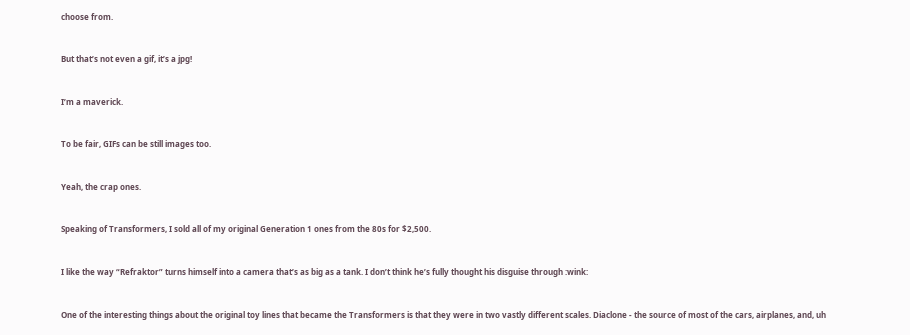choose from.


But that’s not even a gif, it’s a jpg!


I’m a maverick.


To be fair, GIFs can be still images too.


Yeah, the crap ones.


Speaking of Transformers, I sold all of my original Generation 1 ones from the 80s for $2,500.


I like the way “Refraktor” turns himself into a camera that’s as big as a tank. I don’t think he’s fully thought his disguise through :wink:


One of the interesting things about the original toy lines that became the Transformers is that they were in two vastly different scales. Diaclone - the source of most of the cars, airplanes, and, uh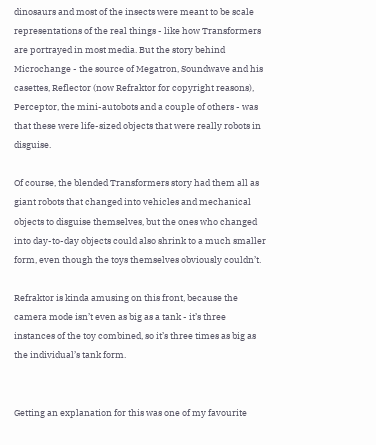dinosaurs and most of the insects were meant to be scale representations of the real things - like how Transformers are portrayed in most media. But the story behind Microchange - the source of Megatron, Soundwave and his casettes, Reflector (now Refraktor for copyright reasons), Perceptor, the mini-autobots and a couple of others - was that these were life-sized objects that were really robots in disguise.

Of course, the blended Transformers story had them all as giant robots that changed into vehicles and mechanical objects to disguise themselves, but the ones who changed into day-to-day objects could also shrink to a much smaller form, even though the toys themselves obviously couldn’t.

Refraktor is kinda amusing on this front, because the camera mode isn’t even as big as a tank - it’s three instances of the toy combined, so it’s three times as big as the individual’s tank form.


Getting an explanation for this was one of my favourite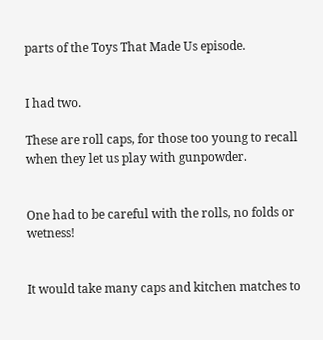parts of the Toys That Made Us episode.


I had two.

These are roll caps, for those too young to recall when they let us play with gunpowder.


One had to be careful with the rolls, no folds or wetness!


It would take many caps and kitchen matches to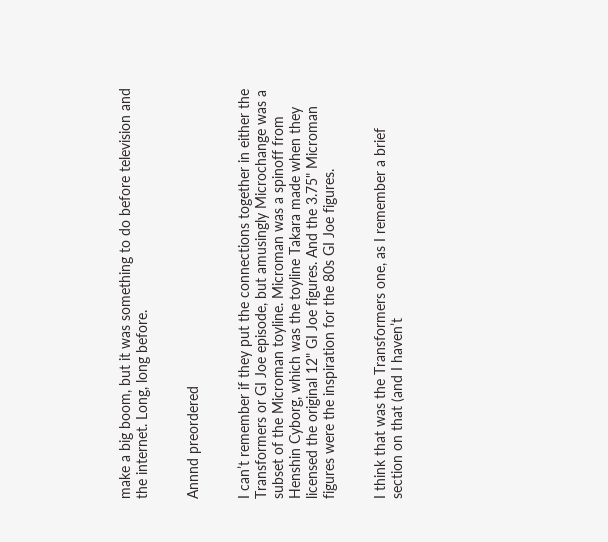make a big boom, but it was something to do before television and the internet. Long, long before.


Annnd preordered


I can’t remember if they put the connections together in either the Transformers or GI Joe episode, but amusingly Microchange was a subset of the Microman toyline. Microman was a spinoff from Henshin Cyborg, which was the toyline Takara made when they licensed the original 12" GI Joe figures. And the 3.75" Microman figures were the inspiration for the 80s GI Joe figures.


I think that was the Transformers one, as I remember a brief section on that (and I haven’t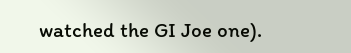watched the GI Joe one).